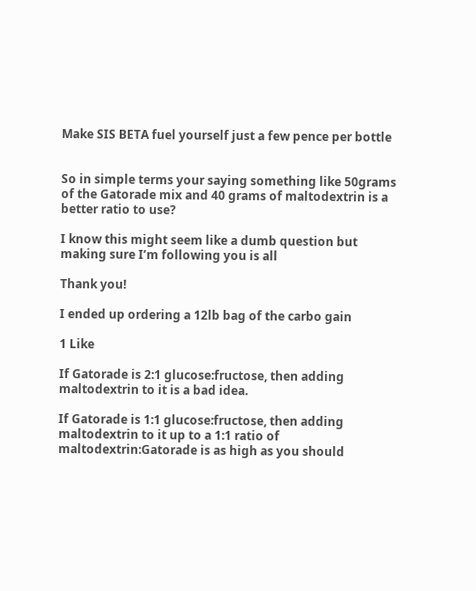Make SIS BETA fuel yourself just a few pence per bottle


So in simple terms your saying something like 50grams of the Gatorade mix and 40 grams of maltodextrin is a better ratio to use?

I know this might seem like a dumb question but making sure I’m following you is all

Thank you!

I ended up ordering a 12lb bag of the carbo gain

1 Like

If Gatorade is 2:1 glucose:fructose, then adding maltodextrin to it is a bad idea.

If Gatorade is 1:1 glucose:fructose, then adding maltodextrin to it up to a 1:1 ratio of maltodextrin:Gatorade is as high as you should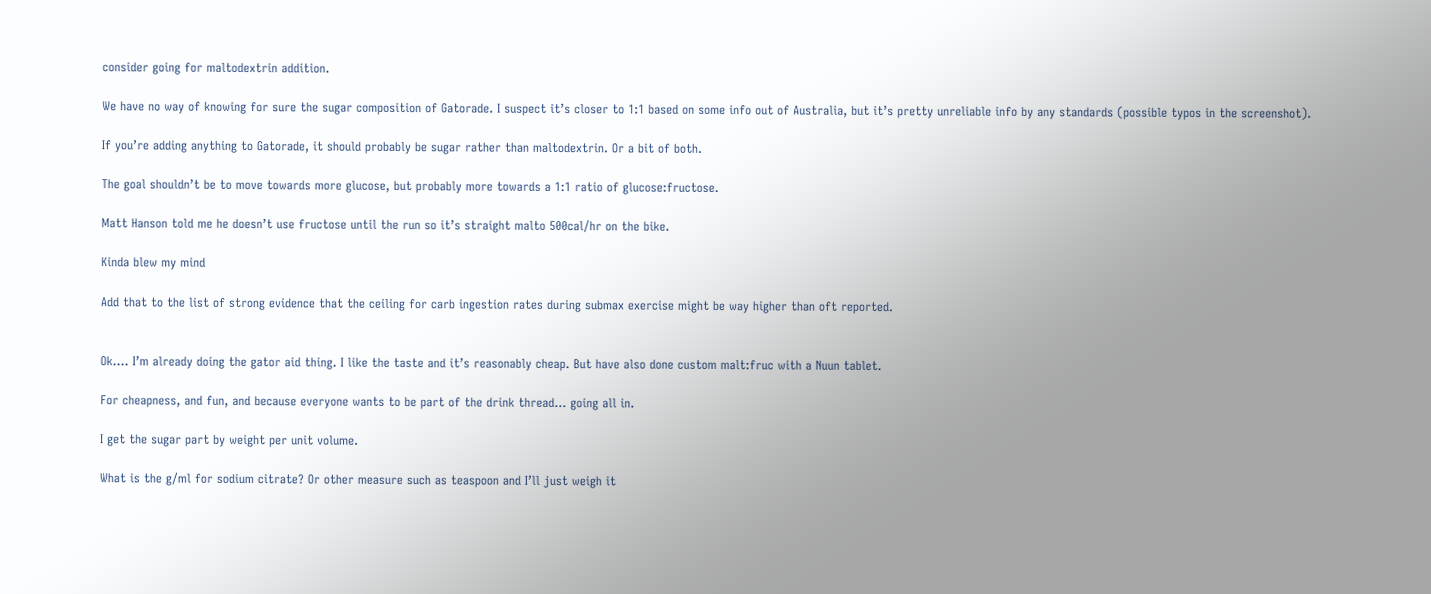consider going for maltodextrin addition.

We have no way of knowing for sure the sugar composition of Gatorade. I suspect it’s closer to 1:1 based on some info out of Australia, but it’s pretty unreliable info by any standards (possible typos in the screenshot).

If you’re adding anything to Gatorade, it should probably be sugar rather than maltodextrin. Or a bit of both.

The goal shouldn’t be to move towards more glucose, but probably more towards a 1:1 ratio of glucose:fructose.

Matt Hanson told me he doesn’t use fructose until the run so it’s straight malto 500cal/hr on the bike.

Kinda blew my mind

Add that to the list of strong evidence that the ceiling for carb ingestion rates during submax exercise might be way higher than oft reported.


Ok…. I’m already doing the gator aid thing. I like the taste and it’s reasonably cheap. But have also done custom malt:fruc with a Nuun tablet.

For cheapness, and fun, and because everyone wants to be part of the drink thread… going all in.

I get the sugar part by weight per unit volume.

What is the g/ml for sodium citrate? Or other measure such as teaspoon and I’ll just weigh it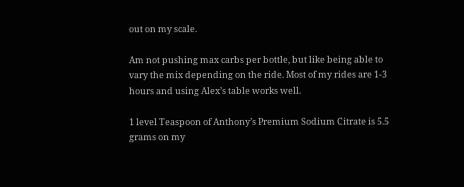out on my scale.

Am not pushing max carbs per bottle, but like being able to vary the mix depending on the ride. Most of my rides are 1-3 hours and using Alex’s table works well.

1 level Teaspoon of Anthony’s Premium Sodium Citrate is 5.5 grams on my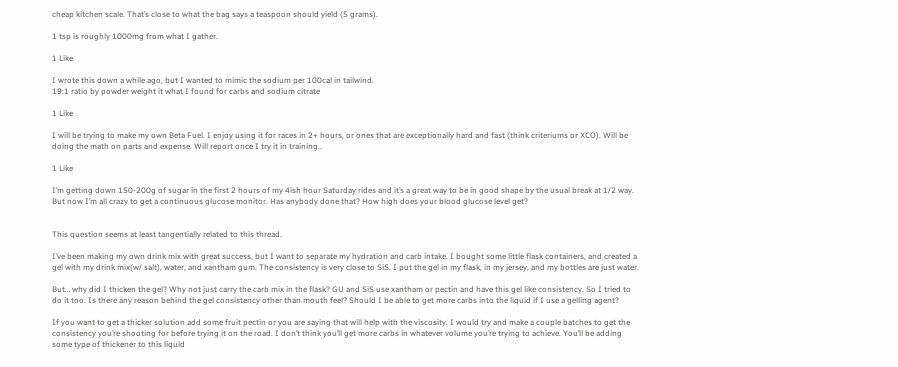cheap kitchen scale. That’s close to what the bag says a teaspoon should yield (5 grams).

1 tsp is roughly 1000mg from what I gather.

1 Like

I wrote this down a while ago, but I wanted to mimic the sodium per 100cal in tailwind.
19:1 ratio by powder weight it what I found for carbs and sodium citrate

1 Like

I will be trying to make my own Beta Fuel. I enjoy using it for races in 2+ hours, or ones that are exceptionally hard and fast (think criteriums or XCO). Will be doing the math on parts and expense. Will report once I try it in training..

1 Like

I’m getting down 150-200g of sugar in the first 2 hours of my 4ish hour Saturday rides and it’s a great way to be in good shape by the usual break at 1/2 way. But now I’m all crazy to get a continuous glucose monitor. Has anybody done that? How high does your blood glucose level get?


This question seems at least tangentially related to this thread.

I’ve been making my own drink mix with great success, but I want to separate my hydration and carb intake. I bought some little flask containers, and created a gel with my drink mix(w/ salt), water, and xantham gum. The consistency is very close to SiS. I put the gel in my flask, in my jersey, and my bottles are just water.

But… why did I thicken the gel? Why not just carry the carb mix in the flask? GU and SiS use xantham or pectin and have this gel like consistency. So I tried to do it too. Is there any reason behind the gel consistency other than mouth feel? Should I be able to get more carbs into the liquid if I use a gelling agent?

If you want to get a thicker solution add some fruit pectin or you are saying that will help with the viscosity. I would try and make a couple batches to get the consistency you’re shooting for before trying it on the road. I don’t think you’ll get more carbs in whatever volume you’re trying to achieve. You’ll be adding some type of thickener to this liquid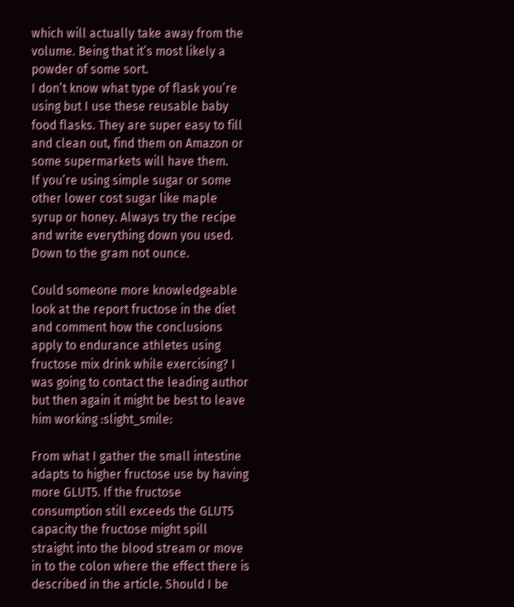which will actually take away from the volume. Being that it’s most likely a powder of some sort.
I don’t know what type of flask you’re using but I use these reusable baby food flasks. They are super easy to fill and clean out, find them on Amazon or some supermarkets will have them.
If you’re using simple sugar or some other lower cost sugar like maple syrup or honey. Always try the recipe and write everything down you used. Down to the gram not ounce.

Could someone more knowledgeable look at the report fructose in the diet and comment how the conclusions apply to endurance athletes using fructose mix drink while exercising? I was going to contact the leading author but then again it might be best to leave him working :slight_smile:

From what I gather the small intestine adapts to higher fructose use by having more GLUT5. If the fructose consumption still exceeds the GLUT5 capacity the fructose might spill straight into the blood stream or move in to the colon where the effect there is described in the article. Should I be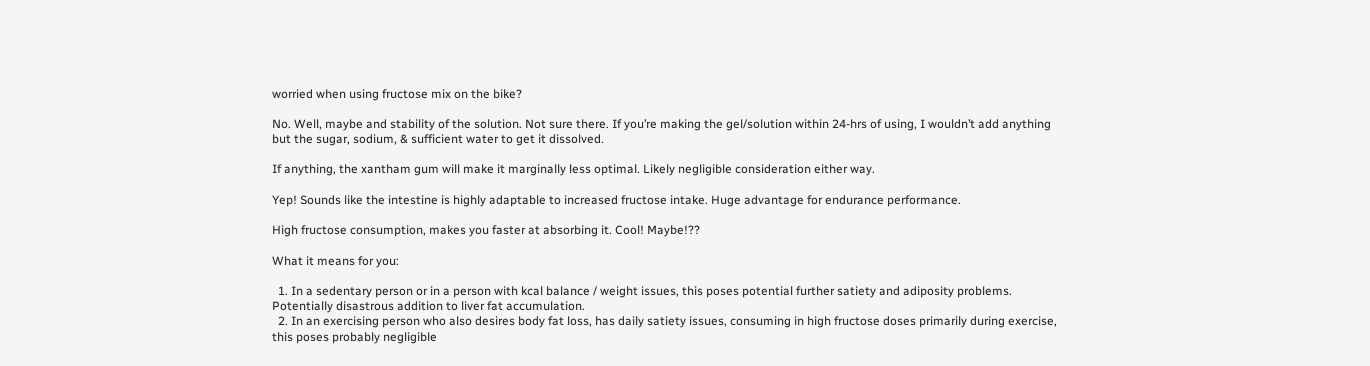worried when using fructose mix on the bike?

No. Well, maybe and stability of the solution. Not sure there. If you’re making the gel/solution within 24-hrs of using, I wouldn’t add anything but the sugar, sodium, & sufficient water to get it dissolved.

If anything, the xantham gum will make it marginally less optimal. Likely negligible consideration either way.

Yep! Sounds like the intestine is highly adaptable to increased fructose intake. Huge advantage for endurance performance.

High fructose consumption, makes you faster at absorbing it. Cool! Maybe!??

What it means for you:

  1. In a sedentary person or in a person with kcal balance / weight issues, this poses potential further satiety and adiposity problems. Potentially disastrous addition to liver fat accumulation.
  2. In an exercising person who also desires body fat loss, has daily satiety issues, consuming in high fructose doses primarily during exercise, this poses probably negligible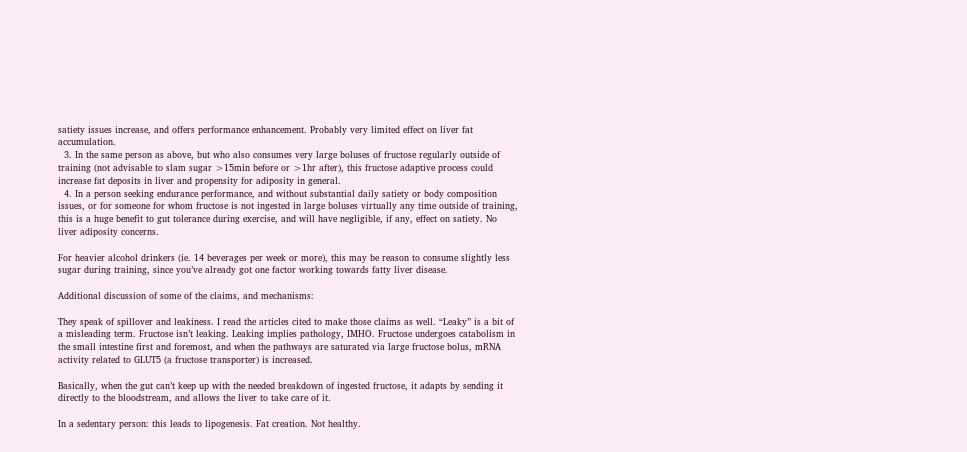satiety issues increase, and offers performance enhancement. Probably very limited effect on liver fat accumulation.
  3. In the same person as above, but who also consumes very large boluses of fructose regularly outside of training (not advisable to slam sugar >15min before or >1hr after), this fructose adaptive process could increase fat deposits in liver and propensity for adiposity in general.
  4. In a person seeking endurance performance, and without substantial daily satiety or body composition issues, or for someone for whom fructose is not ingested in large boluses virtually any time outside of training, this is a huge benefit to gut tolerance during exercise, and will have negligible, if any, effect on satiety. No liver adiposity concerns.

For heavier alcohol drinkers (ie. 14 beverages per week or more), this may be reason to consume slightly less sugar during training, since you’ve already got one factor working towards fatty liver disease.

Additional discussion of some of the claims, and mechanisms:

They speak of spillover and leakiness. I read the articles cited to make those claims as well. “Leaky” is a bit of a misleading term. Fructose isn’t leaking. Leaking implies pathology, IMHO. Fructose undergoes catabolism in the small intestine first and foremost, and when the pathways are saturated via large fructose bolus, mRNA activity related to GLUT5 (a fructose transporter) is increased.

Basically, when the gut can’t keep up with the needed breakdown of ingested fructose, it adapts by sending it directly to the bloodstream, and allows the liver to take care of it.

In a sedentary person: this leads to lipogenesis. Fat creation. Not healthy.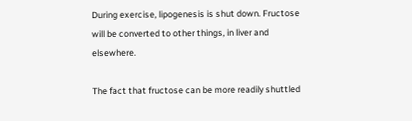During exercise, lipogenesis is shut down. Fructose will be converted to other things, in liver and elsewhere.

The fact that fructose can be more readily shuttled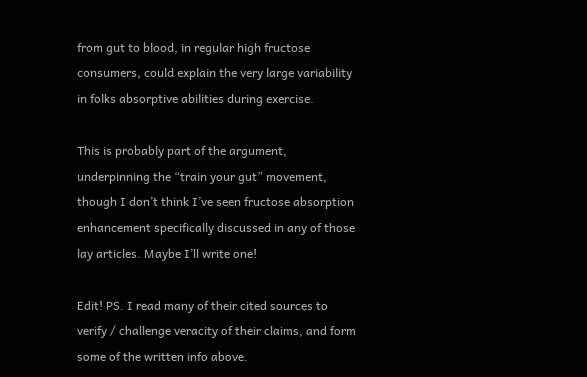from gut to blood, in regular high fructose consumers, could explain the very large variability in folks absorptive abilities during exercise.

This is probably part of the argument, underpinning the “train your gut” movement, though I don’t think I’ve seen fructose absorption enhancement specifically discussed in any of those lay articles. Maybe I’ll write one!

Edit! PS. I read many of their cited sources to verify / challenge veracity of their claims, and form some of the written info above.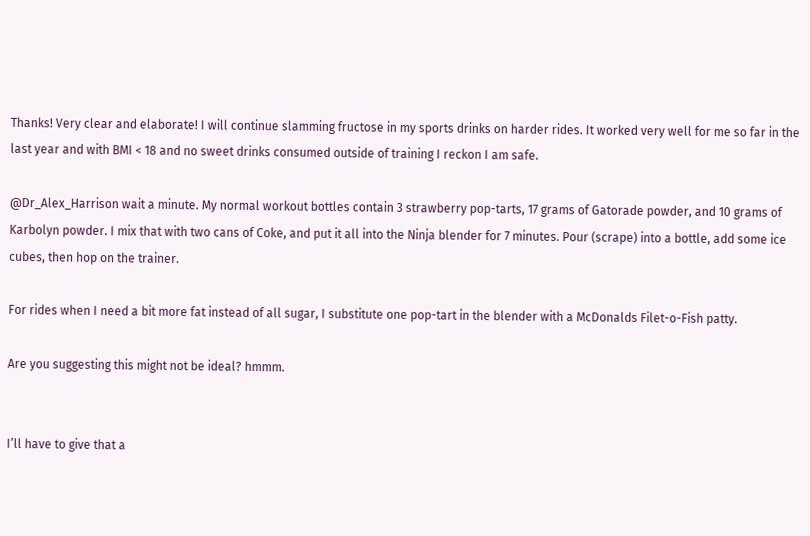Thanks! Very clear and elaborate! I will continue slamming fructose in my sports drinks on harder rides. It worked very well for me so far in the last year and with BMI < 18 and no sweet drinks consumed outside of training I reckon I am safe.

@Dr_Alex_Harrison wait a minute. My normal workout bottles contain 3 strawberry pop-tarts, 17 grams of Gatorade powder, and 10 grams of Karbolyn powder. I mix that with two cans of Coke, and put it all into the Ninja blender for 7 minutes. Pour (scrape) into a bottle, add some ice cubes, then hop on the trainer.

For rides when I need a bit more fat instead of all sugar, I substitute one pop-tart in the blender with a McDonalds Filet-o-Fish patty.

Are you suggesting this might not be ideal? hmmm.


I’ll have to give that a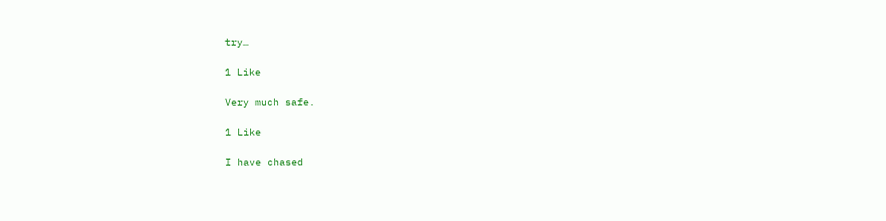try…

1 Like

Very much safe.

1 Like

I have chased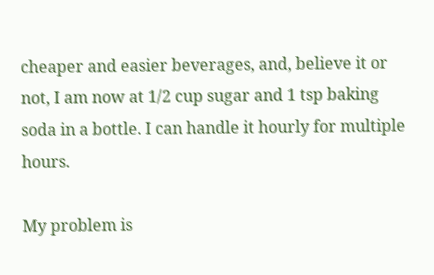cheaper and easier beverages, and, believe it or not, I am now at 1/2 cup sugar and 1 tsp baking soda in a bottle. I can handle it hourly for multiple hours.

My problem is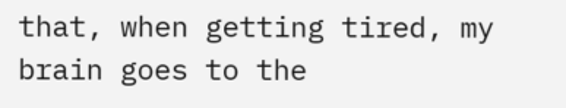that, when getting tired, my brain goes to the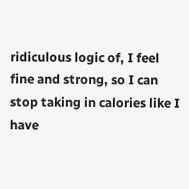ridiculous logic of, I feel fine and strong, so I can stop taking in calories like I have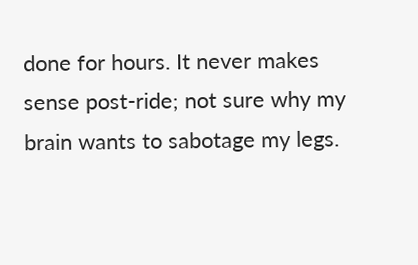done for hours. It never makes sense post-ride; not sure why my brain wants to sabotage my legs.